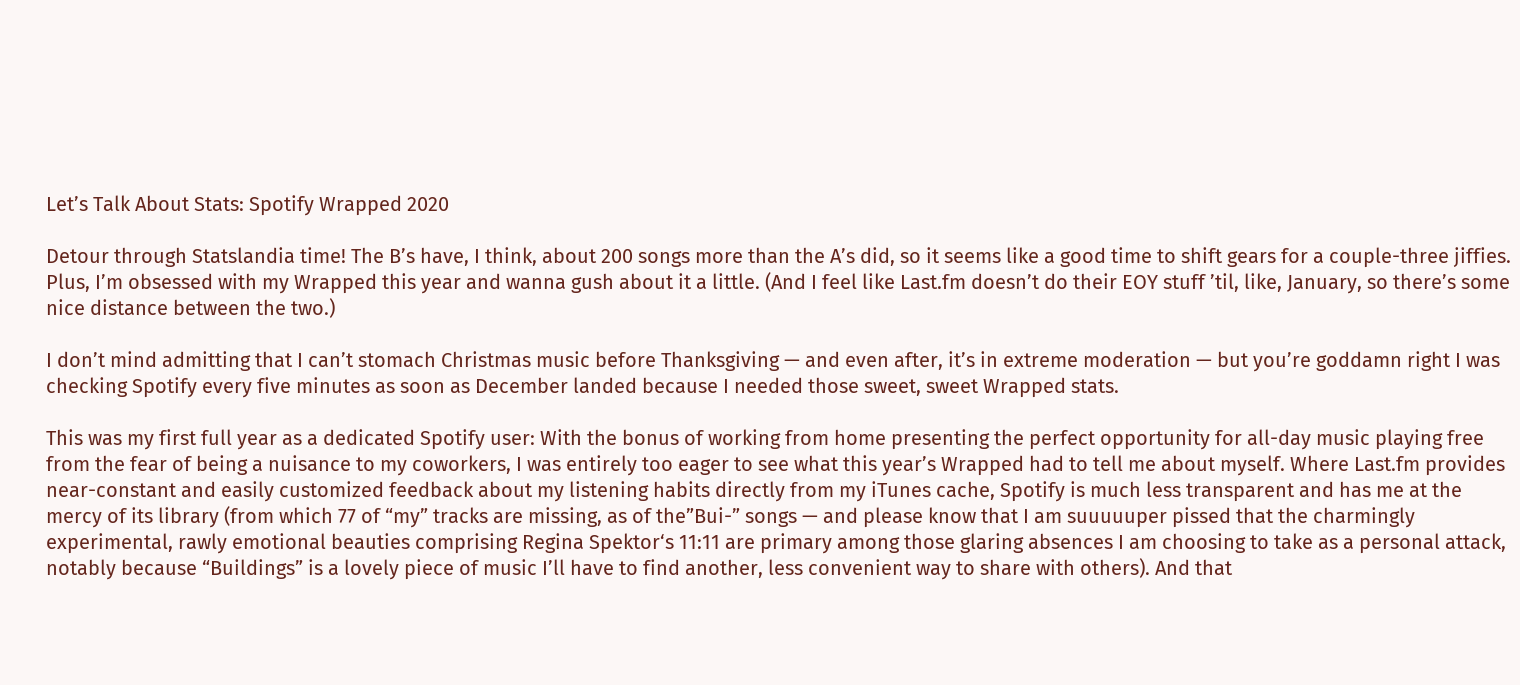Let’s Talk About Stats: Spotify Wrapped 2020

Detour through Statslandia time! The B’s have, I think, about 200 songs more than the A’s did, so it seems like a good time to shift gears for a couple-three jiffies. Plus, I’m obsessed with my Wrapped this year and wanna gush about it a little. (And I feel like Last.fm doesn’t do their EOY stuff ’til, like, January, so there’s some nice distance between the two.)

I don’t mind admitting that I can’t stomach Christmas music before Thanksgiving — and even after, it’s in extreme moderation — but you’re goddamn right I was checking Spotify every five minutes as soon as December landed because I needed those sweet, sweet Wrapped stats.

This was my first full year as a dedicated Spotify user: With the bonus of working from home presenting the perfect opportunity for all-day music playing free from the fear of being a nuisance to my coworkers, I was entirely too eager to see what this year’s Wrapped had to tell me about myself. Where Last.fm provides near-constant and easily customized feedback about my listening habits directly from my iTunes cache, Spotify is much less transparent and has me at the mercy of its library (from which 77 of “my” tracks are missing, as of the”Bui-” songs — and please know that I am suuuuuper pissed that the charmingly experimental, rawly emotional beauties comprising Regina Spektor‘s 11:11 are primary among those glaring absences I am choosing to take as a personal attack, notably because “Buildings” is a lovely piece of music I’ll have to find another, less convenient way to share with others). And that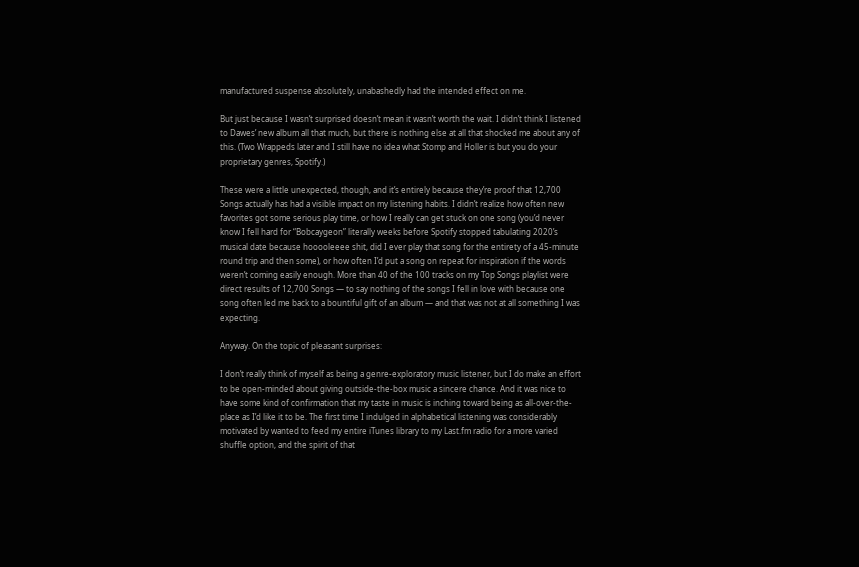manufactured suspense absolutely, unabashedly had the intended effect on me.

But just because I wasn’t surprised doesn’t mean it wasn’t worth the wait. I didn’t think I listened to Dawes’ new album all that much, but there is nothing else at all that shocked me about any of this. (Two Wrappeds later and I still have no idea what Stomp and Holler is but you do your proprietary genres, Spotify.)

These were a little unexpected, though, and it’s entirely because they’re proof that 12,700 Songs actually has had a visible impact on my listening habits. I didn’t realize how often new favorites got some serious play time, or how I really can get stuck on one song (you’d never know I fell hard for “Bobcaygeon” literally weeks before Spotify stopped tabulating 2020’s musical date because hooooleeee shit, did I ever play that song for the entirety of a 45-minute round trip and then some), or how often I’d put a song on repeat for inspiration if the words weren’t coming easily enough. More than 40 of the 100 tracks on my Top Songs playlist were direct results of 12,700 Songs — to say nothing of the songs I fell in love with because one song often led me back to a bountiful gift of an album — and that was not at all something I was expecting.

Anyway. On the topic of pleasant surprises:

I don’t really think of myself as being a genre-exploratory music listener, but I do make an effort to be open-minded about giving outside-the-box music a sincere chance. And it was nice to have some kind of confirmation that my taste in music is inching toward being as all-over-the-place as I’d like it to be. The first time I indulged in alphabetical listening was considerably motivated by wanted to feed my entire iTunes library to my Last.fm radio for a more varied shuffle option, and the spirit of that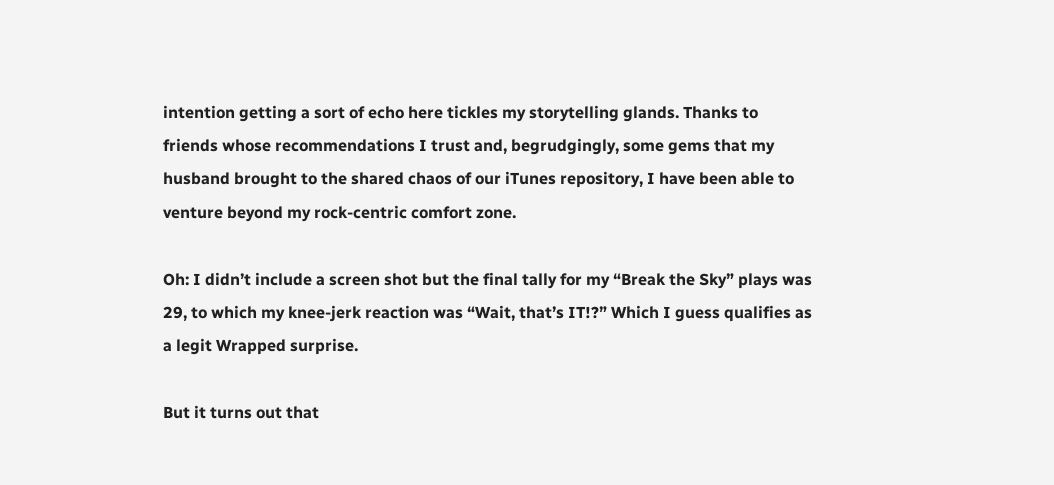intention getting a sort of echo here tickles my storytelling glands. Thanks to friends whose recommendations I trust and, begrudgingly, some gems that my husband brought to the shared chaos of our iTunes repository, I have been able to venture beyond my rock-centric comfort zone.

Oh: I didn’t include a screen shot but the final tally for my “Break the Sky” plays was 29, to which my knee-jerk reaction was “Wait, that’s IT!?” Which I guess qualifies as a legit Wrapped surprise.

But it turns out that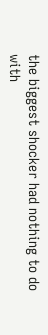the biggest shocker had nothing to do with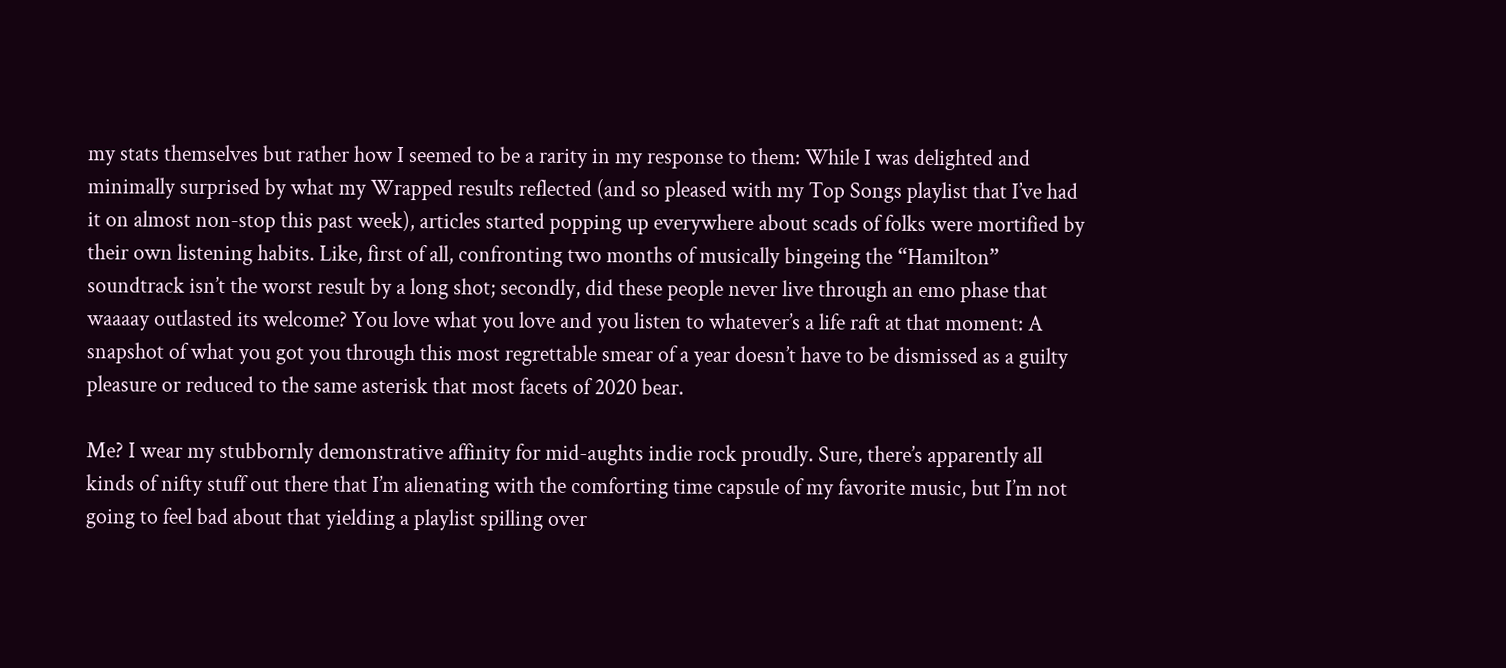my stats themselves but rather how I seemed to be a rarity in my response to them: While I was delighted and minimally surprised by what my Wrapped results reflected (and so pleased with my Top Songs playlist that I’ve had it on almost non-stop this past week), articles started popping up everywhere about scads of folks were mortified by their own listening habits. Like, first of all, confronting two months of musically bingeing the “Hamilton” soundtrack isn’t the worst result by a long shot; secondly, did these people never live through an emo phase that waaaay outlasted its welcome? You love what you love and you listen to whatever’s a life raft at that moment: A snapshot of what you got you through this most regrettable smear of a year doesn’t have to be dismissed as a guilty pleasure or reduced to the same asterisk that most facets of 2020 bear.

Me? I wear my stubbornly demonstrative affinity for mid-aughts indie rock proudly. Sure, there’s apparently all kinds of nifty stuff out there that I’m alienating with the comforting time capsule of my favorite music, but I’m not going to feel bad about that yielding a playlist spilling over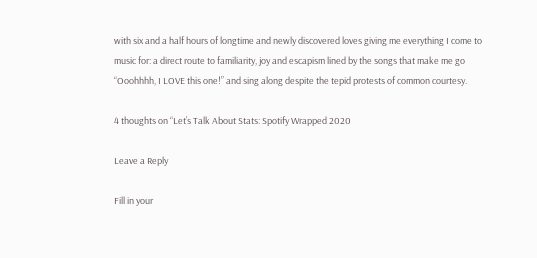with six and a half hours of longtime and newly discovered loves giving me everything I come to music for: a direct route to familiarity, joy and escapism lined by the songs that make me go “Ooohhhh, I LOVE this one!” and sing along despite the tepid protests of common courtesy.

4 thoughts on “Let’s Talk About Stats: Spotify Wrapped 2020

Leave a Reply

Fill in your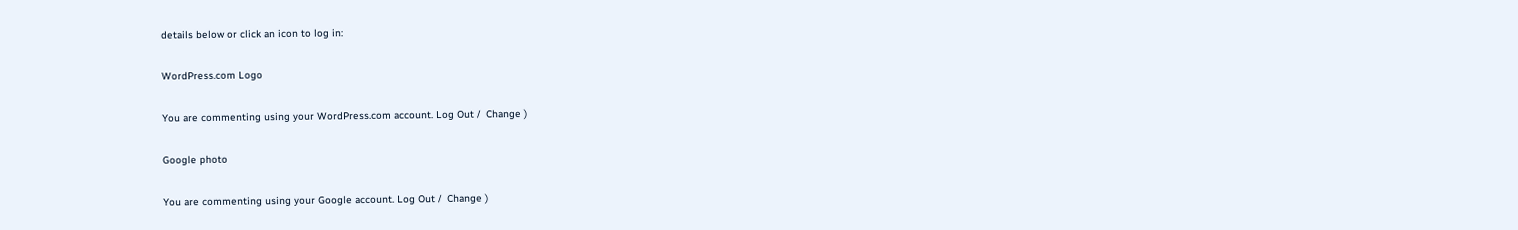details below or click an icon to log in:

WordPress.com Logo

You are commenting using your WordPress.com account. Log Out /  Change )

Google photo

You are commenting using your Google account. Log Out /  Change )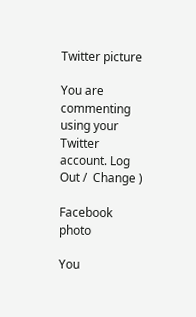Twitter picture

You are commenting using your Twitter account. Log Out /  Change )

Facebook photo

You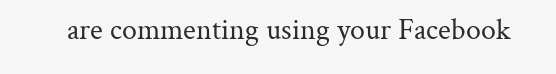are commenting using your Facebook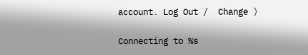account. Log Out /  Change )

Connecting to %s